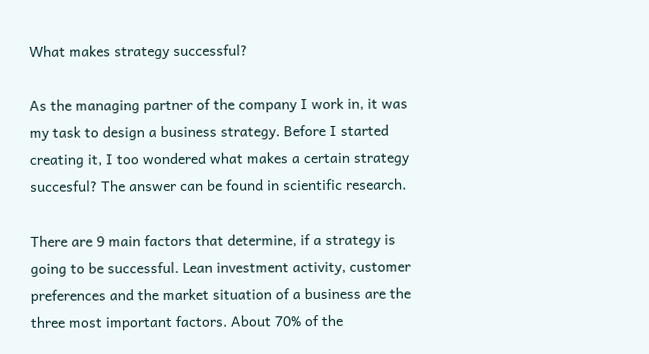What makes strategy successful?

As the managing partner of the company I work in, it was my task to design a business strategy. Before I started creating it, I too wondered what makes a certain strategy succesful? The answer can be found in scientific research.

There are 9 main factors that determine, if a strategy is going to be successful. Lean investment activity, customer preferences and the market situation of a business are the three most important factors. About 70% of the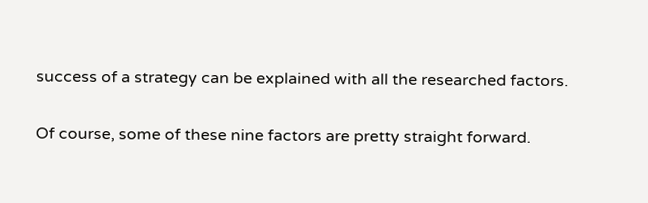success of a strategy can be explained with all the researched factors.

Of course, some of these nine factors are pretty straight forward.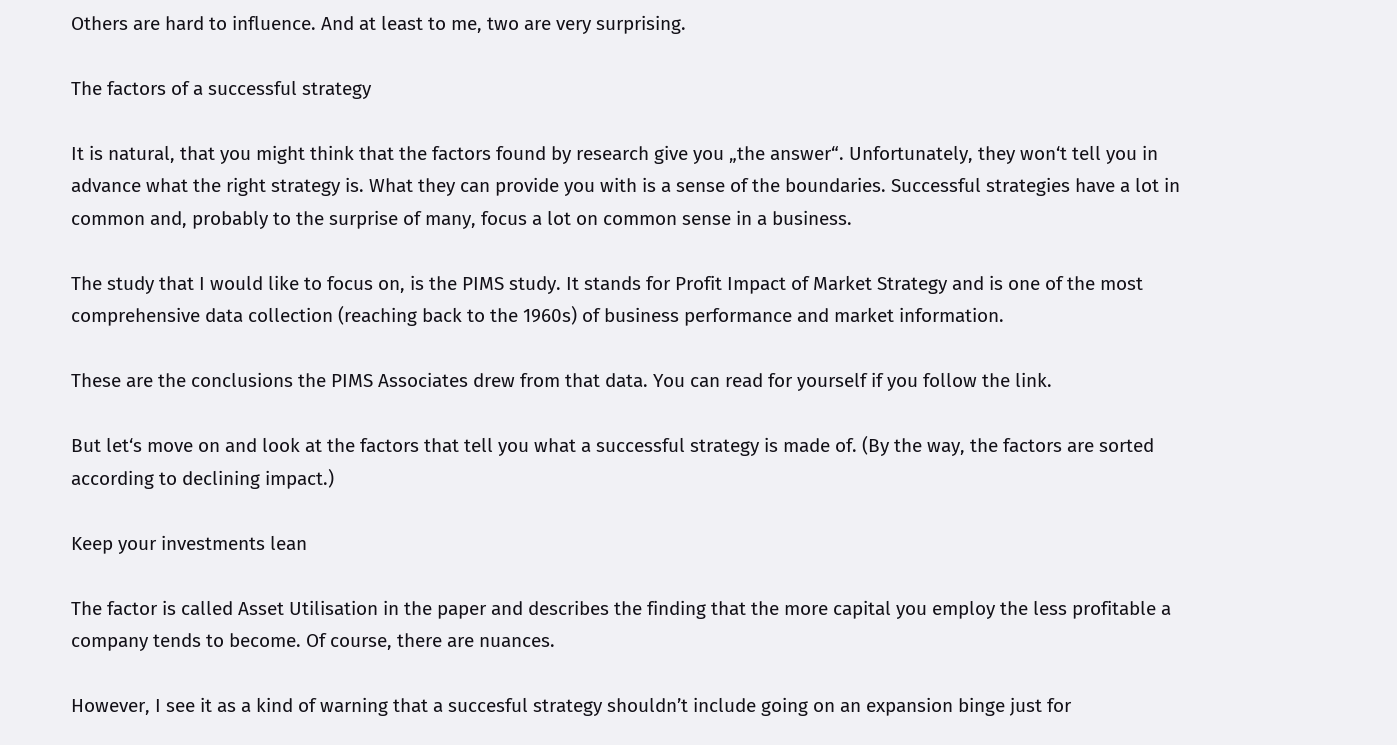Others are hard to influence. And at least to me, two are very surprising.

The factors of a successful strategy

It is natural, that you might think that the factors found by research give you „the answer“. Unfortunately, they won‘t tell you in advance what the right strategy is. What they can provide you with is a sense of the boundaries. Successful strategies have a lot in common and, probably to the surprise of many, focus a lot on common sense in a business.

The study that I would like to focus on, is the PIMS study. It stands for Profit Impact of Market Strategy and is one of the most comprehensive data collection (reaching back to the 1960s) of business performance and market information.

These are the conclusions the PIMS Associates drew from that data. You can read for yourself if you follow the link.

But let‘s move on and look at the factors that tell you what a successful strategy is made of. (By the way, the factors are sorted according to declining impact.)

Keep your investments lean

The factor is called Asset Utilisation in the paper and describes the finding that the more capital you employ the less profitable a company tends to become. Of course, there are nuances.

However, I see it as a kind of warning that a succesful strategy shouldn’t include going on an expansion binge just for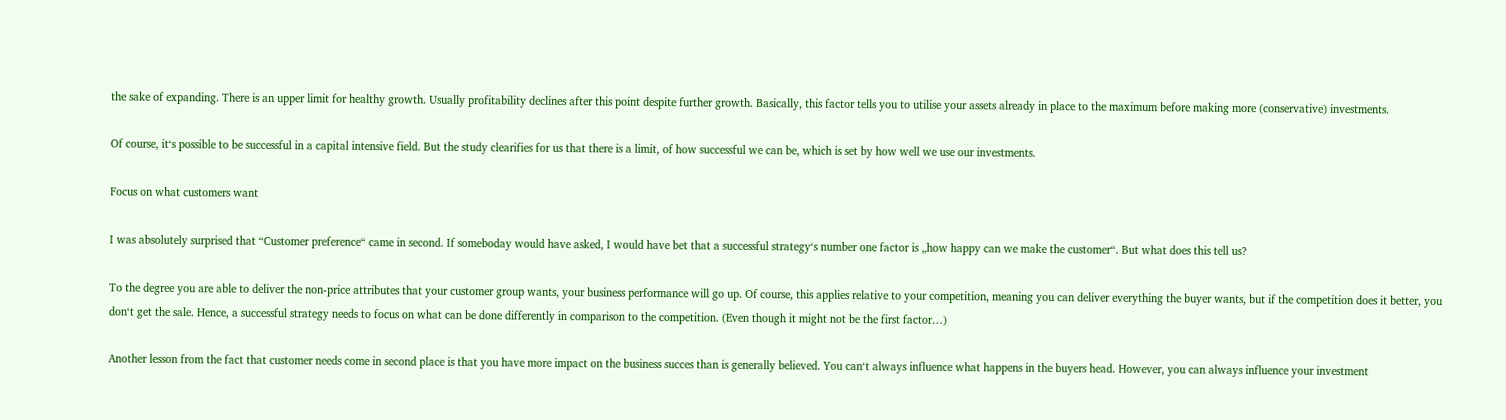the sake of expanding. There is an upper limit for healthy growth. Usually profitability declines after this point despite further growth. Basically, this factor tells you to utilise your assets already in place to the maximum before making more (conservative) investments.

Of course, it‘s possible to be successful in a capital intensive field. But the study clearifies for us that there is a limit, of how successful we can be, which is set by how well we use our investments.

Focus on what customers want

I was absolutely surprised that “Customer preference“ came in second. If someboday would have asked, I would have bet that a successful strategy‘s number one factor is „how happy can we make the customer“. But what does this tell us?

To the degree you are able to deliver the non-price attributes that your customer group wants, your business performance will go up. Of course, this applies relative to your competition, meaning you can deliver everything the buyer wants, but if the competition does it better, you don‘t get the sale. Hence, a successful strategy needs to focus on what can be done differently in comparison to the competition. (Even though it might not be the first factor…)

Another lesson from the fact that customer needs come in second place is that you have more impact on the business succes than is generally believed. You can‘t always influence what happens in the buyers head. However, you can always influence your investment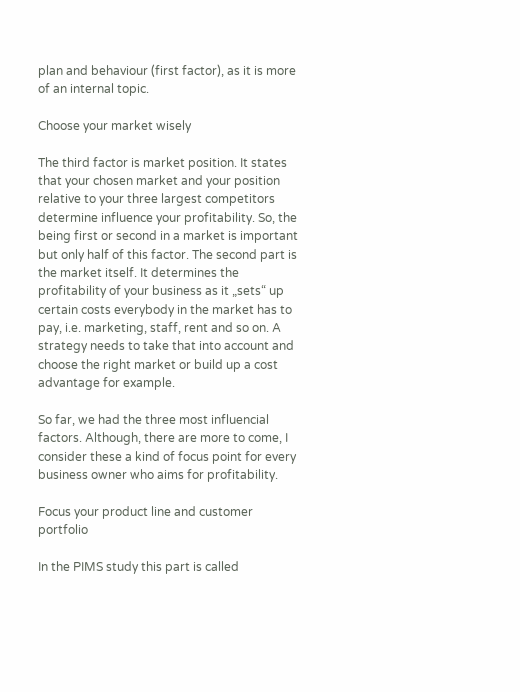plan and behaviour (first factor), as it is more of an internal topic.

Choose your market wisely

The third factor is market position. It states that your chosen market and your position relative to your three largest competitors determine influence your profitability. So, the being first or second in a market is important but only half of this factor. The second part is the market itself. It determines the profitability of your business as it „sets“ up certain costs everybody in the market has to pay, i.e. marketing, staff, rent and so on. A strategy needs to take that into account and choose the right market or build up a cost advantage for example.

So far, we had the three most influencial factors. Although, there are more to come, I consider these a kind of focus point for every business owner who aims for profitability.

Focus your product line and customer portfolio

In the PIMS study this part is called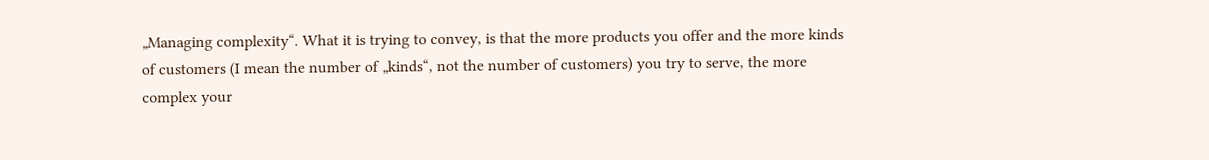„Managing complexity“. What it is trying to convey, is that the more products you offer and the more kinds of customers (I mean the number of „kinds“, not the number of customers) you try to serve, the more complex your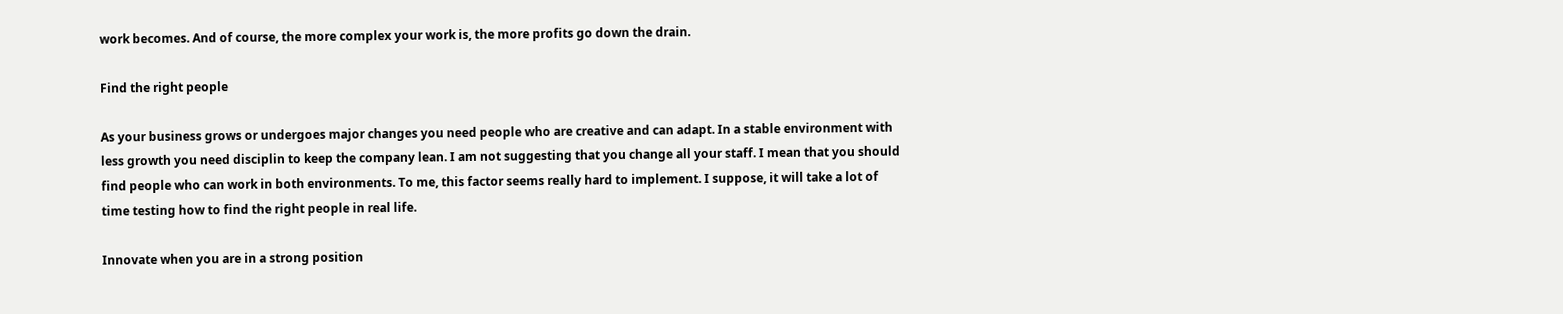work becomes. And of course, the more complex your work is, the more profits go down the drain.

Find the right people

As your business grows or undergoes major changes you need people who are creative and can adapt. In a stable environment with less growth you need disciplin to keep the company lean. I am not suggesting that you change all your staff. I mean that you should find people who can work in both environments. To me, this factor seems really hard to implement. I suppose, it will take a lot of time testing how to find the right people in real life.

Innovate when you are in a strong position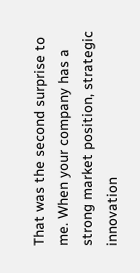That was the second surprise to me. When your company has a strong market position, strategic innovation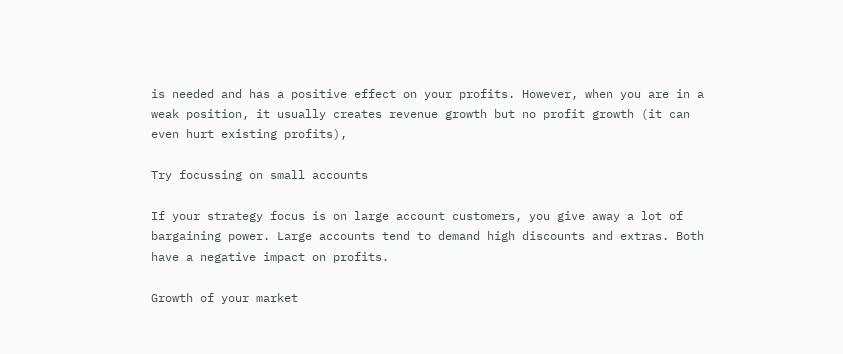is needed and has a positive effect on your profits. However, when you are in a weak position, it usually creates revenue growth but no profit growth (it can even hurt existing profits),

Try focussing on small accounts

If your strategy focus is on large account customers, you give away a lot of bargaining power. Large accounts tend to demand high discounts and extras. Both have a negative impact on profits.

Growth of your market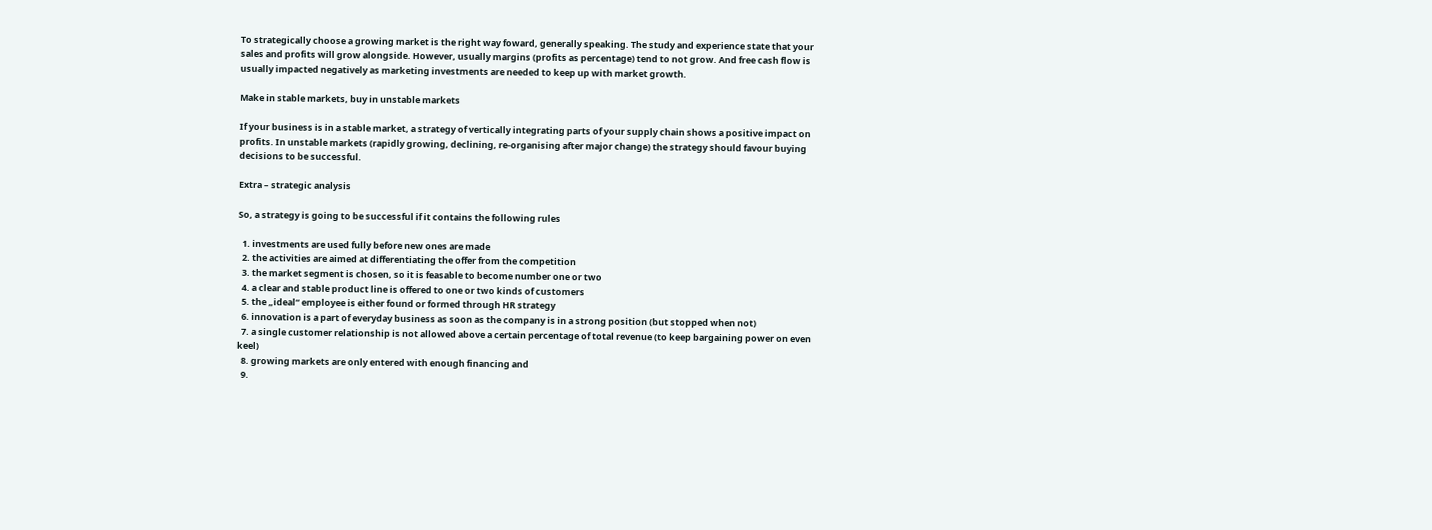To strategically choose a growing market is the right way foward, generally speaking. The study and experience state that your sales and profits will grow alongside. However, usually margins (profits as percentage) tend to not grow. And free cash flow is usually impacted negatively as marketing investments are needed to keep up with market growth.

Make in stable markets, buy in unstable markets

If your business is in a stable market, a strategy of vertically integrating parts of your supply chain shows a positive impact on profits. In unstable markets (rapidly growing, declining, re-organising after major change) the strategy should favour buying decisions to be successful.

Extra – strategic analysis

So, a strategy is going to be successful if it contains the following rules

  1. investments are used fully before new ones are made
  2. the activities are aimed at differentiating the offer from the competition
  3. the market segment is chosen, so it is feasable to become number one or two
  4. a clear and stable product line is offered to one or two kinds of customers
  5. the „ideal“ employee is either found or formed through HR strategy
  6. innovation is a part of everyday business as soon as the company is in a strong position (but stopped when not)
  7. a single customer relationship is not allowed above a certain percentage of total revenue (to keep bargaining power on even keel)
  8. growing markets are only entered with enough financing and
  9.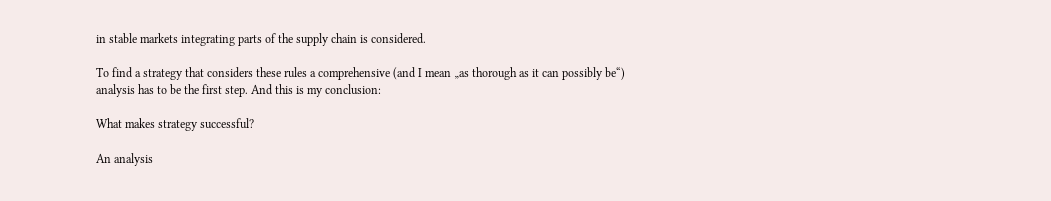in stable markets integrating parts of the supply chain is considered.

To find a strategy that considers these rules a comprehensive (and I mean „as thorough as it can possibly be“) analysis has to be the first step. And this is my conclusion:

What makes strategy successful?

An analysis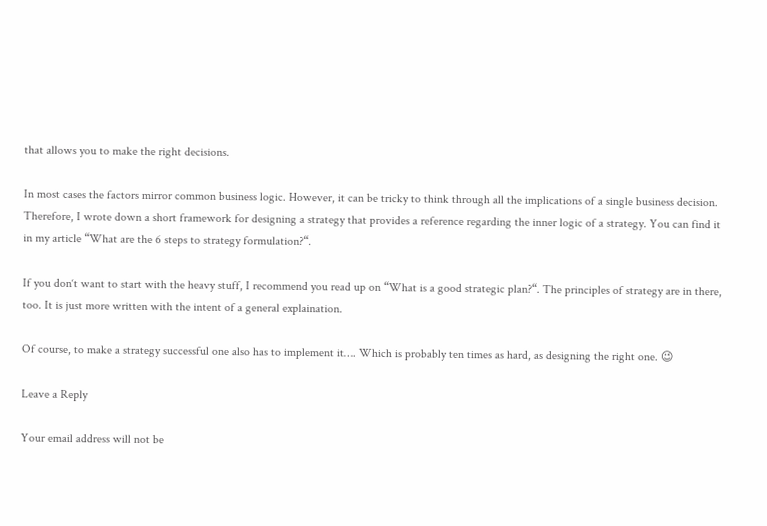that allows you to make the right decisions.

In most cases the factors mirror common business logic. However, it can be tricky to think through all the implications of a single business decision. Therefore, I wrote down a short framework for designing a strategy that provides a reference regarding the inner logic of a strategy. You can find it in my article “What are the 6 steps to strategy formulation?“.

If you don‘t want to start with the heavy stuff, I recommend you read up on “What is a good strategic plan?“. The principles of strategy are in there, too. It is just more written with the intent of a general explaination.

Of course, to make a strategy successful one also has to implement it…. Which is probably ten times as hard, as designing the right one. 😉

Leave a Reply

Your email address will not be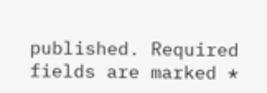published. Required fields are marked *